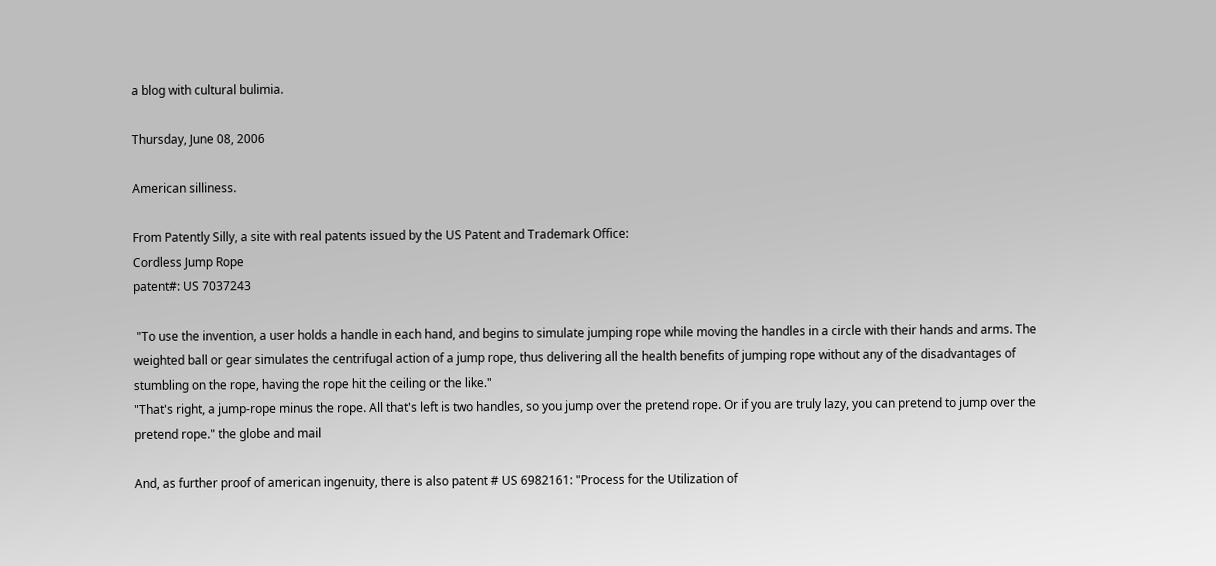a blog with cultural bulimia.

Thursday, June 08, 2006

American silliness.

From Patently Silly, a site with real patents issued by the US Patent and Trademark Office:
Cordless Jump Rope
patent#: US 7037243

 "To use the invention, a user holds a handle in each hand, and begins to simulate jumping rope while moving the handles in a circle with their hands and arms. The weighted ball or gear simulates the centrifugal action of a jump rope, thus delivering all the health benefits of jumping rope without any of the disadvantages of stumbling on the rope, having the rope hit the ceiling or the like."
"That's right, a jump-rope minus the rope. All that's left is two handles, so you jump over the pretend rope. Or if you are truly lazy, you can pretend to jump over the pretend rope." the globe and mail

And, as further proof of american ingenuity, there is also patent # US 6982161: "Process for the Utilization of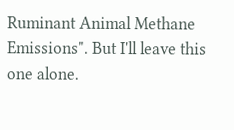Ruminant Animal Methane Emissions". But I'll leave this one alone.